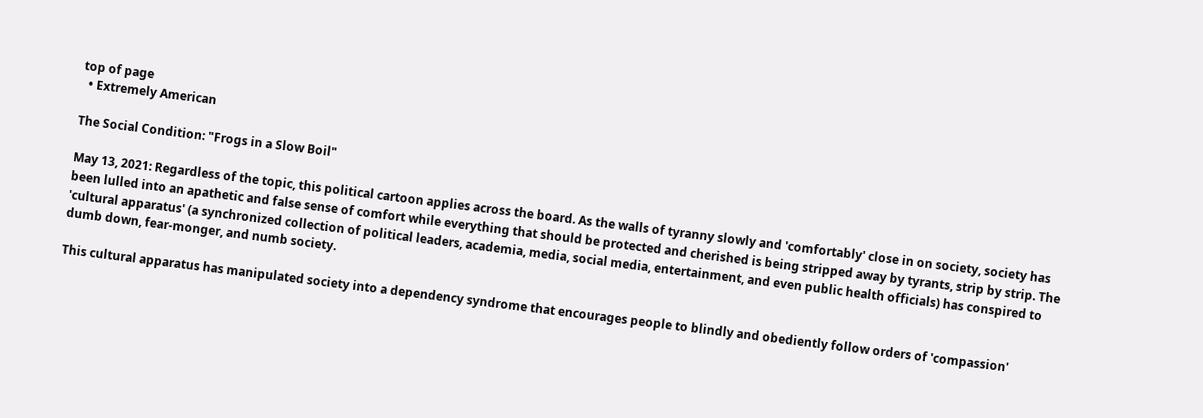top of page
  • Extremely American

The Social Condition: "Frogs in a Slow Boil"

May 13, 2021: Regardless of the topic, this political cartoon applies across the board. As the walls of tyranny slowly and 'comfortably' close in on society, society has been lulled into an apathetic and false sense of comfort while everything that should be protected and cherished is being stripped away by tyrants, strip by strip. The 'cultural apparatus' (a synchronized collection of political leaders, academia, media, social media, entertainment, and even public health officials) has conspired to dumb down, fear-monger, and numb society.

This cultural apparatus has manipulated society into a dependency syndrome that encourages people to blindly and obediently follow orders of 'compassion'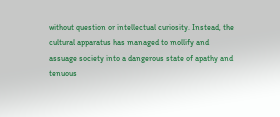without question or intellectual curiosity. Instead, the cultural apparatus has managed to mollify and assuage society into a dangerous state of apathy and tenuous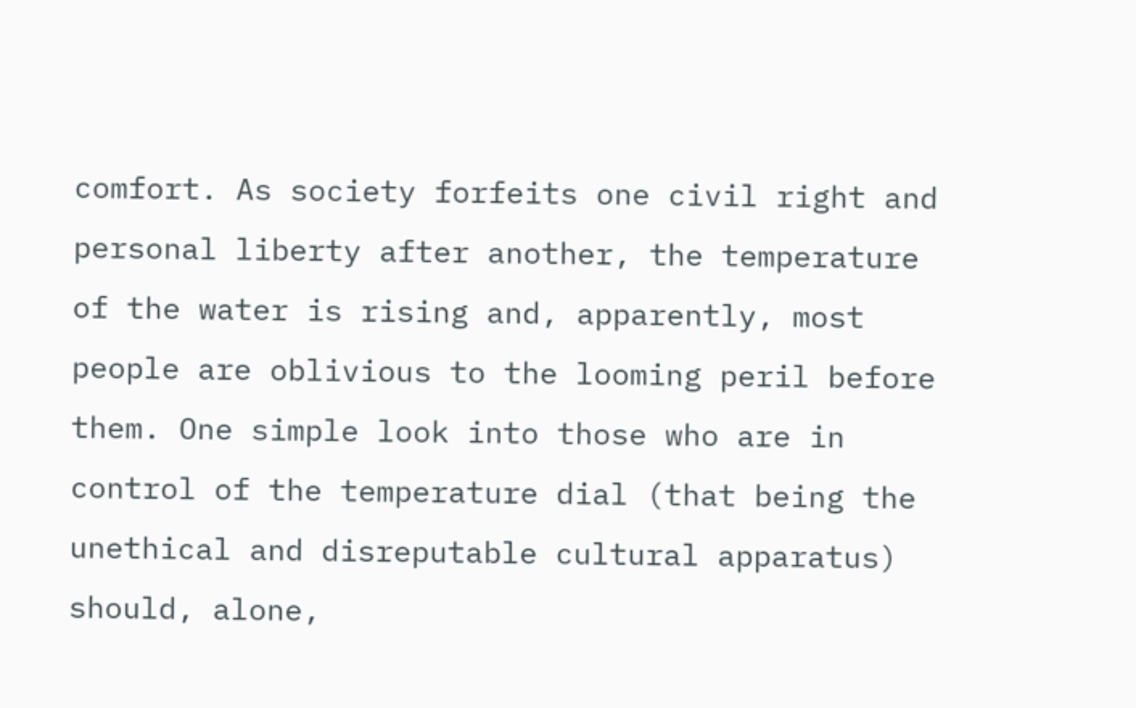comfort. As society forfeits one civil right and personal liberty after another, the temperature of the water is rising and, apparently, most people are oblivious to the looming peril before them. One simple look into those who are in control of the temperature dial (that being the unethical and disreputable cultural apparatus) should, alone,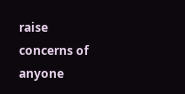raise concerns of anyone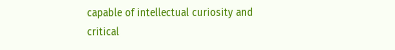capable of intellectual curiosity and critical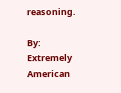reasoning.

By: Extremely American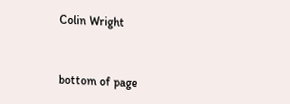Colin Wright


bottom of page